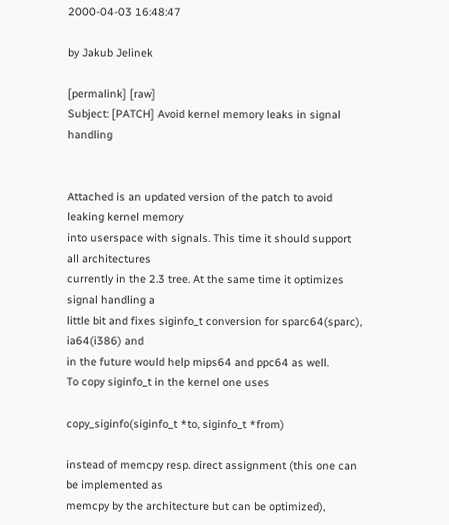2000-04-03 16:48:47

by Jakub Jelinek

[permalink] [raw]
Subject: [PATCH] Avoid kernel memory leaks in signal handling


Attached is an updated version of the patch to avoid leaking kernel memory
into userspace with signals. This time it should support all architectures
currently in the 2.3 tree. At the same time it optimizes signal handling a
little bit and fixes siginfo_t conversion for sparc64(sparc), ia64(i386) and
in the future would help mips64 and ppc64 as well.
To copy siginfo_t in the kernel one uses

copy_siginfo(siginfo_t *to, siginfo_t *from)

instead of memcpy resp. direct assignment (this one can be implemented as
memcpy by the architecture but can be optimized),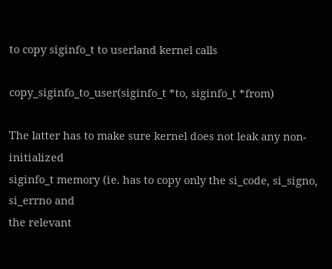to copy siginfo_t to userland kernel calls

copy_siginfo_to_user(siginfo_t *to, siginfo_t *from)

The latter has to make sure kernel does not leak any non-initialized
siginfo_t memory (ie. has to copy only the si_code, si_signo, si_errno and
the relevant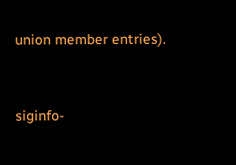union member entries).


siginfo-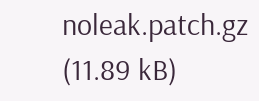noleak.patch.gz (11.89 kB)